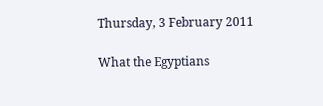Thursday, 3 February 2011

What the Egyptians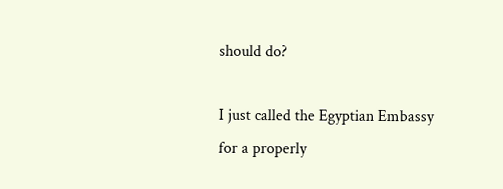should do?

I just called the Egyptian Embassy for a properly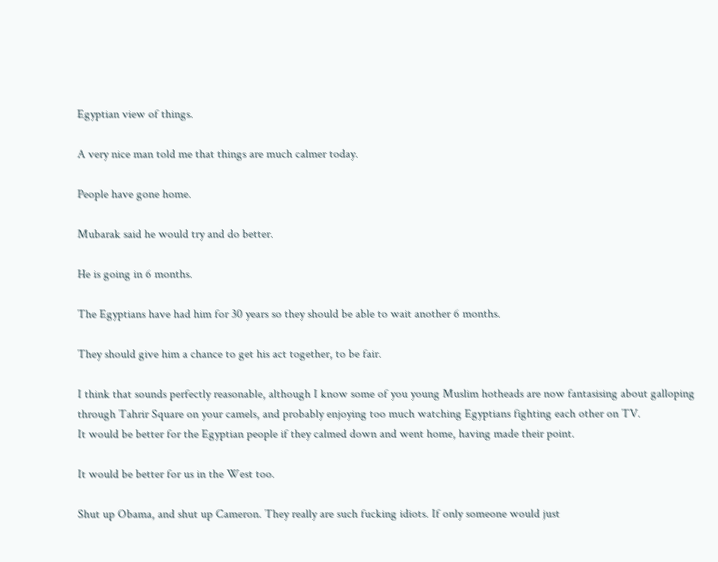Egyptian view of things.

A very nice man told me that things are much calmer today.

People have gone home.

Mubarak said he would try and do better.

He is going in 6 months.

The Egyptians have had him for 30 years so they should be able to wait another 6 months.

They should give him a chance to get his act together, to be fair.

I think that sounds perfectly reasonable, although I know some of you young Muslim hotheads are now fantasising about galloping through Tahrir Square on your camels, and probably enjoying too much watching Egyptians fighting each other on TV.
It would be better for the Egyptian people if they calmed down and went home, having made their point.

It would be better for us in the West too.

Shut up Obama, and shut up Cameron. They really are such fucking idiots. If only someone would just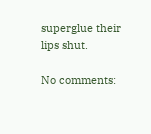superglue their lips shut.

No comments: